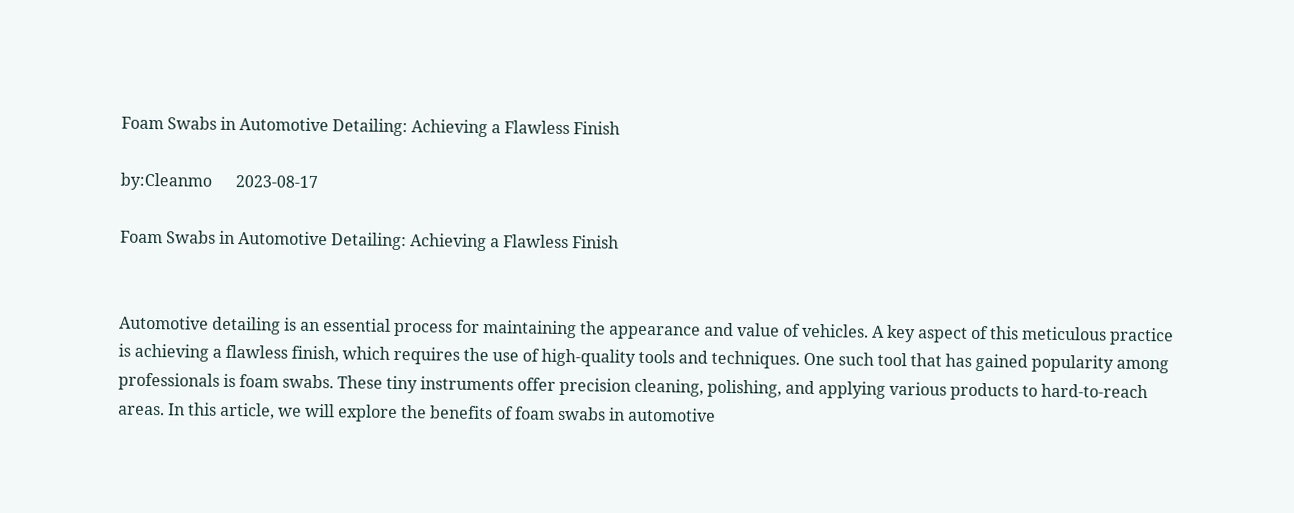Foam Swabs in Automotive Detailing: Achieving a Flawless Finish

by:Cleanmo      2023-08-17

Foam Swabs in Automotive Detailing: Achieving a Flawless Finish


Automotive detailing is an essential process for maintaining the appearance and value of vehicles. A key aspect of this meticulous practice is achieving a flawless finish, which requires the use of high-quality tools and techniques. One such tool that has gained popularity among professionals is foam swabs. These tiny instruments offer precision cleaning, polishing, and applying various products to hard-to-reach areas. In this article, we will explore the benefits of foam swabs in automotive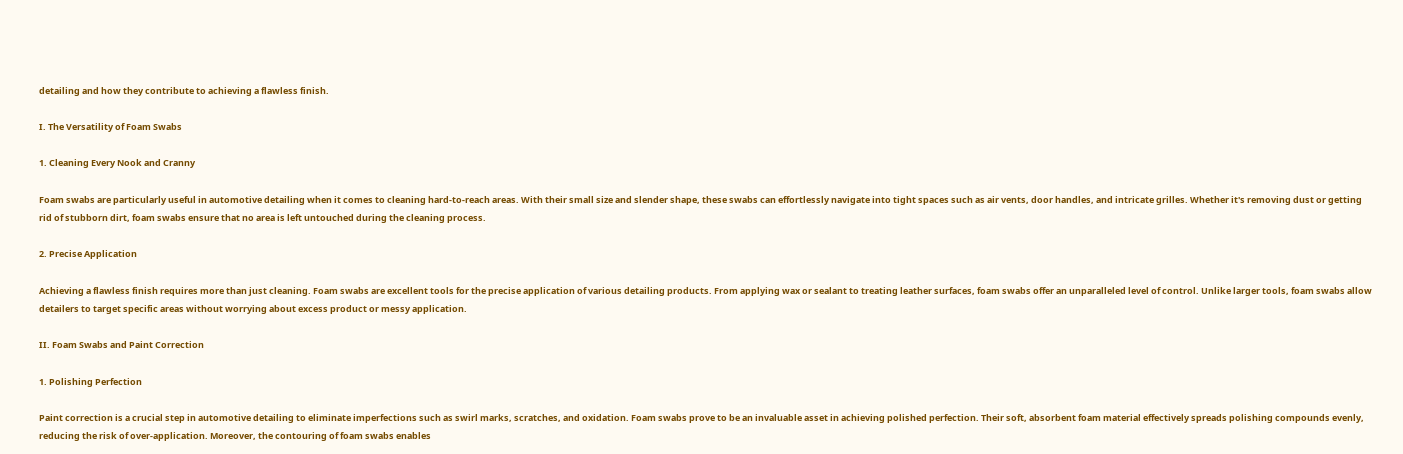detailing and how they contribute to achieving a flawless finish.

I. The Versatility of Foam Swabs

1. Cleaning Every Nook and Cranny

Foam swabs are particularly useful in automotive detailing when it comes to cleaning hard-to-reach areas. With their small size and slender shape, these swabs can effortlessly navigate into tight spaces such as air vents, door handles, and intricate grilles. Whether it's removing dust or getting rid of stubborn dirt, foam swabs ensure that no area is left untouched during the cleaning process.

2. Precise Application

Achieving a flawless finish requires more than just cleaning. Foam swabs are excellent tools for the precise application of various detailing products. From applying wax or sealant to treating leather surfaces, foam swabs offer an unparalleled level of control. Unlike larger tools, foam swabs allow detailers to target specific areas without worrying about excess product or messy application.

II. Foam Swabs and Paint Correction

1. Polishing Perfection

Paint correction is a crucial step in automotive detailing to eliminate imperfections such as swirl marks, scratches, and oxidation. Foam swabs prove to be an invaluable asset in achieving polished perfection. Their soft, absorbent foam material effectively spreads polishing compounds evenly, reducing the risk of over-application. Moreover, the contouring of foam swabs enables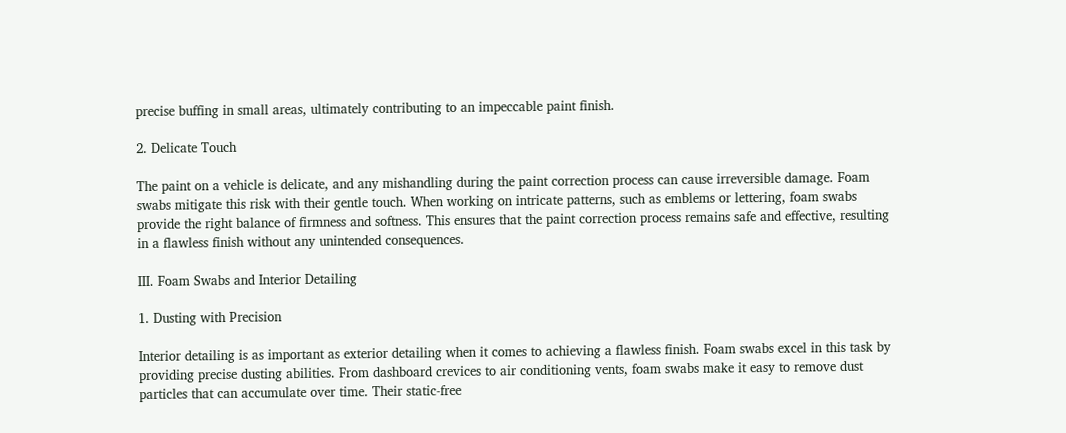precise buffing in small areas, ultimately contributing to an impeccable paint finish.

2. Delicate Touch

The paint on a vehicle is delicate, and any mishandling during the paint correction process can cause irreversible damage. Foam swabs mitigate this risk with their gentle touch. When working on intricate patterns, such as emblems or lettering, foam swabs provide the right balance of firmness and softness. This ensures that the paint correction process remains safe and effective, resulting in a flawless finish without any unintended consequences.

III. Foam Swabs and Interior Detailing

1. Dusting with Precision

Interior detailing is as important as exterior detailing when it comes to achieving a flawless finish. Foam swabs excel in this task by providing precise dusting abilities. From dashboard crevices to air conditioning vents, foam swabs make it easy to remove dust particles that can accumulate over time. Their static-free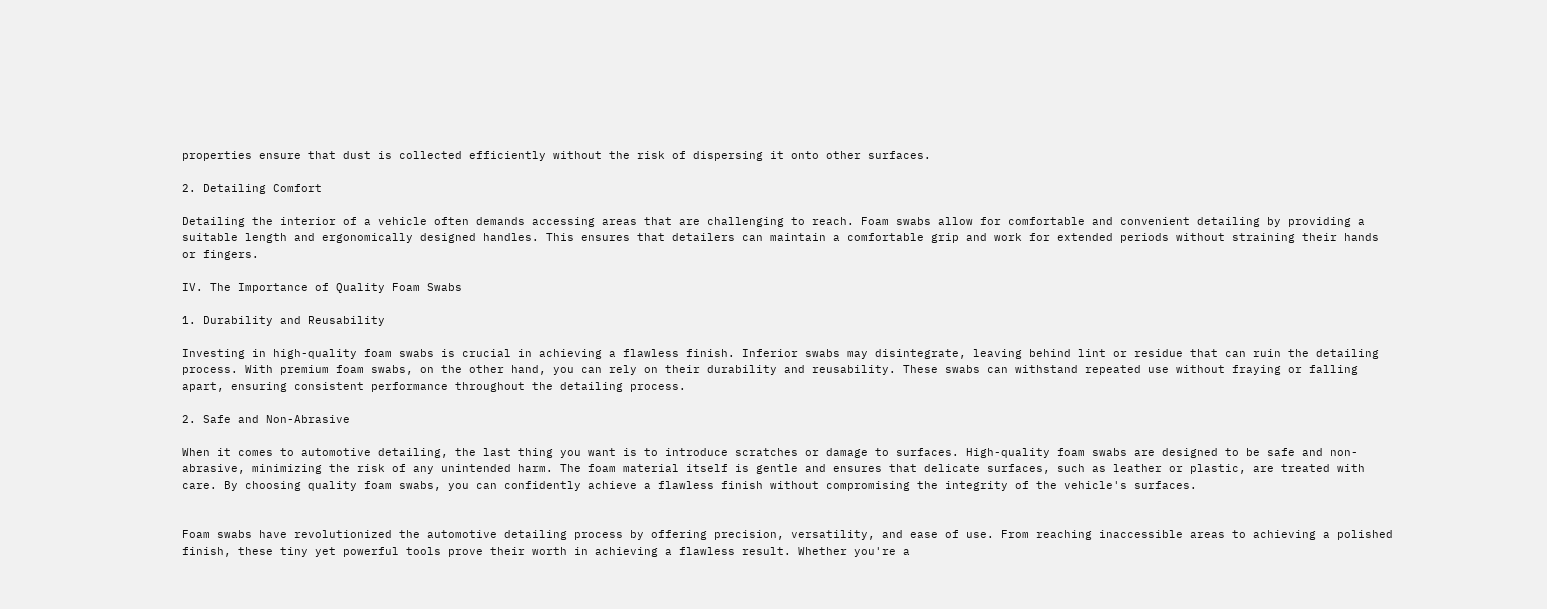properties ensure that dust is collected efficiently without the risk of dispersing it onto other surfaces.

2. Detailing Comfort

Detailing the interior of a vehicle often demands accessing areas that are challenging to reach. Foam swabs allow for comfortable and convenient detailing by providing a suitable length and ergonomically designed handles. This ensures that detailers can maintain a comfortable grip and work for extended periods without straining their hands or fingers.

IV. The Importance of Quality Foam Swabs

1. Durability and Reusability

Investing in high-quality foam swabs is crucial in achieving a flawless finish. Inferior swabs may disintegrate, leaving behind lint or residue that can ruin the detailing process. With premium foam swabs, on the other hand, you can rely on their durability and reusability. These swabs can withstand repeated use without fraying or falling apart, ensuring consistent performance throughout the detailing process.

2. Safe and Non-Abrasive

When it comes to automotive detailing, the last thing you want is to introduce scratches or damage to surfaces. High-quality foam swabs are designed to be safe and non-abrasive, minimizing the risk of any unintended harm. The foam material itself is gentle and ensures that delicate surfaces, such as leather or plastic, are treated with care. By choosing quality foam swabs, you can confidently achieve a flawless finish without compromising the integrity of the vehicle's surfaces.


Foam swabs have revolutionized the automotive detailing process by offering precision, versatility, and ease of use. From reaching inaccessible areas to achieving a polished finish, these tiny yet powerful tools prove their worth in achieving a flawless result. Whether you're a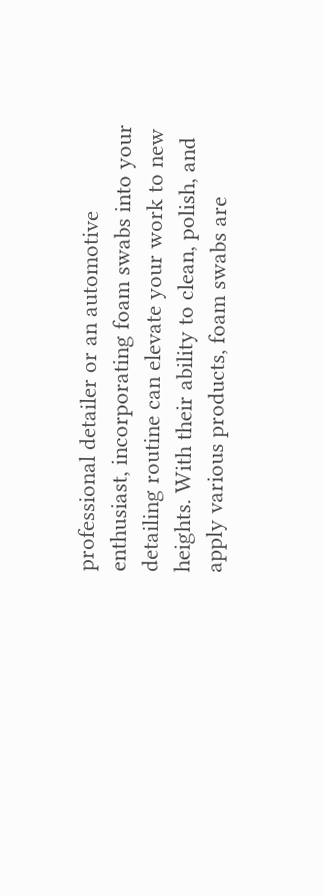professional detailer or an automotive enthusiast, incorporating foam swabs into your detailing routine can elevate your work to new heights. With their ability to clean, polish, and apply various products, foam swabs are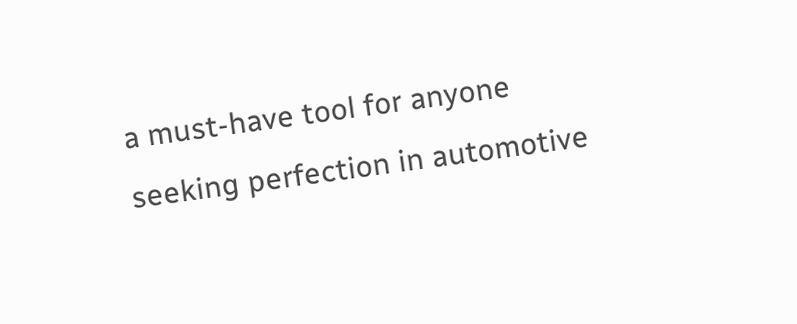a must-have tool for anyone seeking perfection in automotive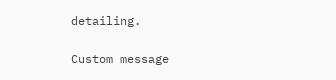detailing.

Custom message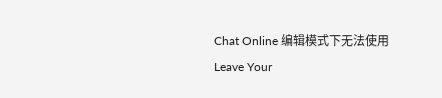Chat Online 编辑模式下无法使用
Leave Your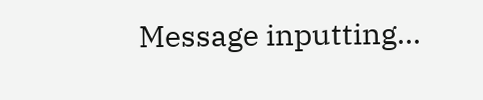Message inputting...